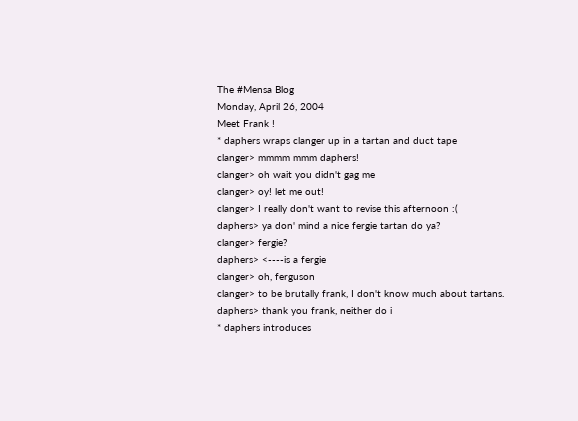The #Mensa Blog
Monday, April 26, 2004
Meet Frank !
* daphers wraps clanger up in a tartan and duct tape
clanger> mmmm mmm daphers!
clanger> oh wait you didn't gag me
clanger> oy! let me out!
clanger> I really don't want to revise this afternoon :(
daphers> ya don' mind a nice fergie tartan do ya?
clanger> fergie?
daphers> <----is a fergie
clanger> oh, ferguson
clanger> to be brutally frank, I don't know much about tartans.
daphers> thank you frank, neither do i
* daphers introduces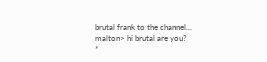brutal frank to the channel...
malton> hi brutal are you?
*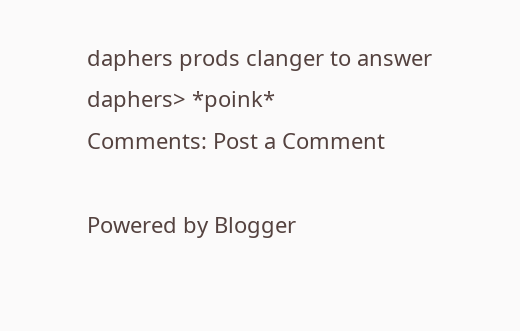daphers prods clanger to answer
daphers> *poink*
Comments: Post a Comment

Powered by Blogger